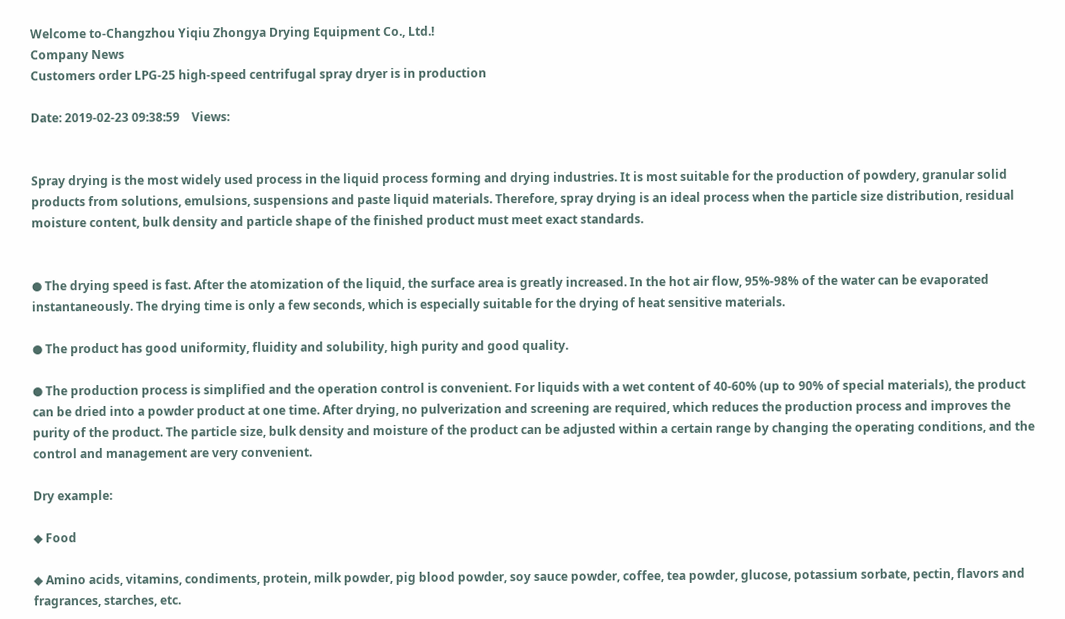Welcome to-Changzhou Yiqiu Zhongya Drying Equipment Co., Ltd.!
Company News
Customers order LPG-25 high-speed centrifugal spray dryer is in production

Date: 2019-02-23 09:38:59    Views:


Spray drying is the most widely used process in the liquid process forming and drying industries. It is most suitable for the production of powdery, granular solid products from solutions, emulsions, suspensions and paste liquid materials. Therefore, spray drying is an ideal process when the particle size distribution, residual moisture content, bulk density and particle shape of the finished product must meet exact standards.


● The drying speed is fast. After the atomization of the liquid, the surface area is greatly increased. In the hot air flow, 95%-98% of the water can be evaporated instantaneously. The drying time is only a few seconds, which is especially suitable for the drying of heat sensitive materials.

● The product has good uniformity, fluidity and solubility, high purity and good quality.

● The production process is simplified and the operation control is convenient. For liquids with a wet content of 40-60% (up to 90% of special materials), the product can be dried into a powder product at one time. After drying, no pulverization and screening are required, which reduces the production process and improves the purity of the product. The particle size, bulk density and moisture of the product can be adjusted within a certain range by changing the operating conditions, and the control and management are very convenient.

Dry example:

◆ Food

◆ Amino acids, vitamins, condiments, protein, milk powder, pig blood powder, soy sauce powder, coffee, tea powder, glucose, potassium sorbate, pectin, flavors and fragrances, starches, etc.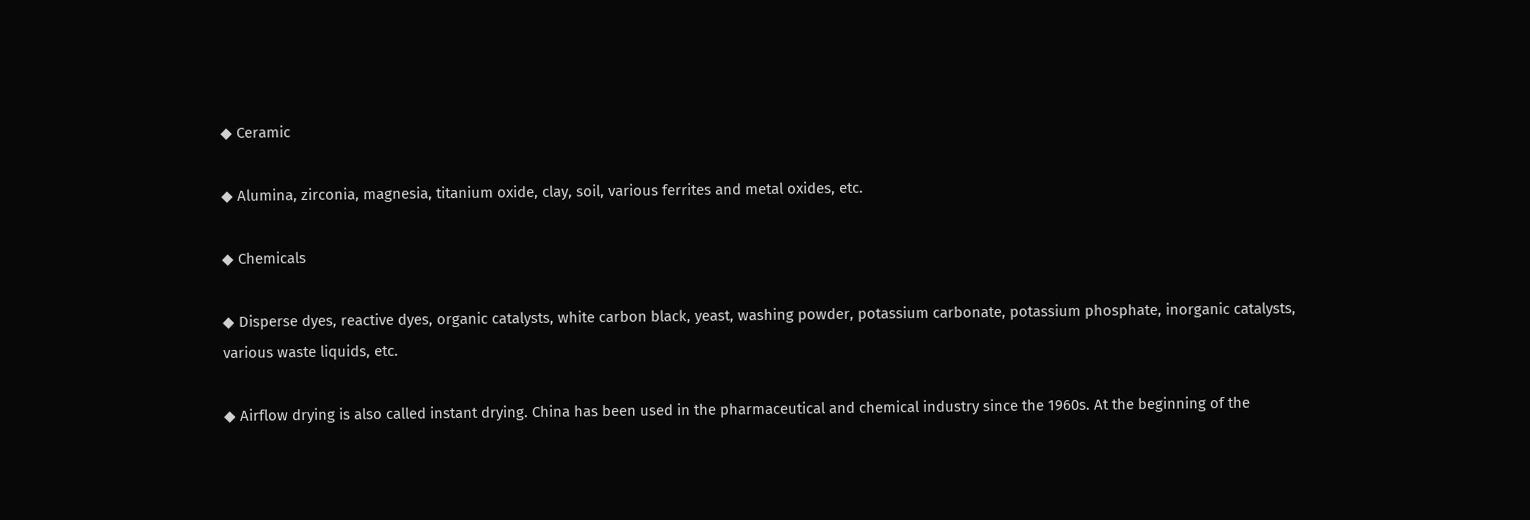◆ Ceramic

◆ Alumina, zirconia, magnesia, titanium oxide, clay, soil, various ferrites and metal oxides, etc.

◆ Chemicals

◆ Disperse dyes, reactive dyes, organic catalysts, white carbon black, yeast, washing powder, potassium carbonate, potassium phosphate, inorganic catalysts, various waste liquids, etc.

◆ Airflow drying is also called instant drying. China has been used in the pharmaceutical and chemical industry since the 1960s. At the beginning of the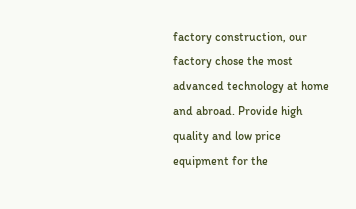factory construction, our factory chose the most advanced technology at home and abroad. Provide high quality and low price equipment for the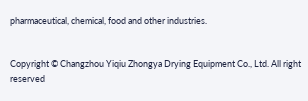pharmaceutical, chemical, food and other industries.


Copyright © Changzhou Yiqiu Zhongya Drying Equipment Co., Ltd. All right reserved